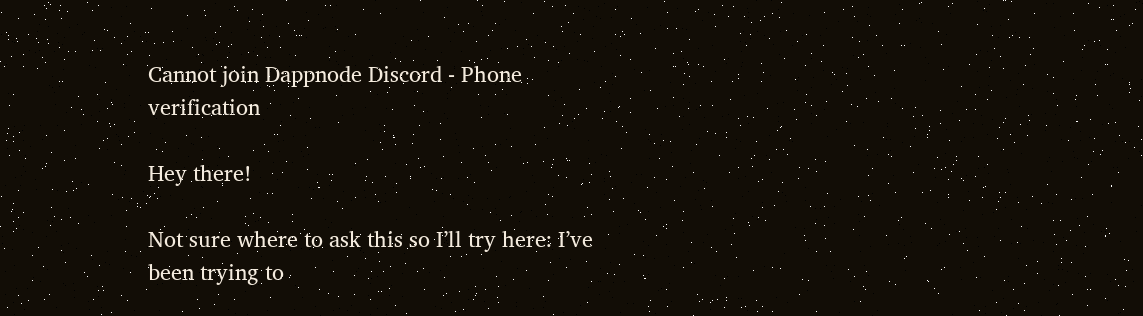Cannot join Dappnode Discord - Phone verification

Hey there!

Not sure where to ask this so I’ll try here: I’ve been trying to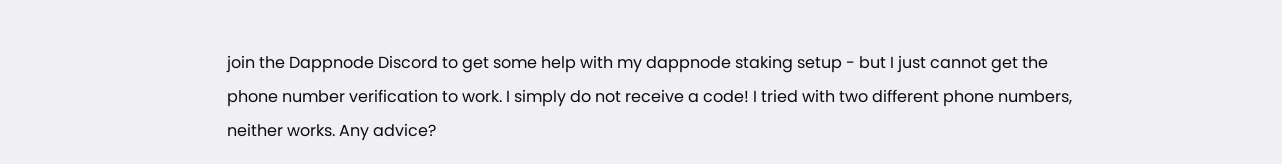join the Dappnode Discord to get some help with my dappnode staking setup - but I just cannot get the phone number verification to work. I simply do not receive a code! I tried with two different phone numbers, neither works. Any advice?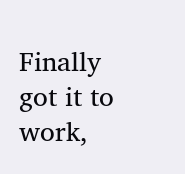Finally got it to work,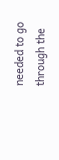needed to go through the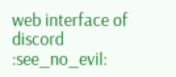web interface of discord :see_no_evil: